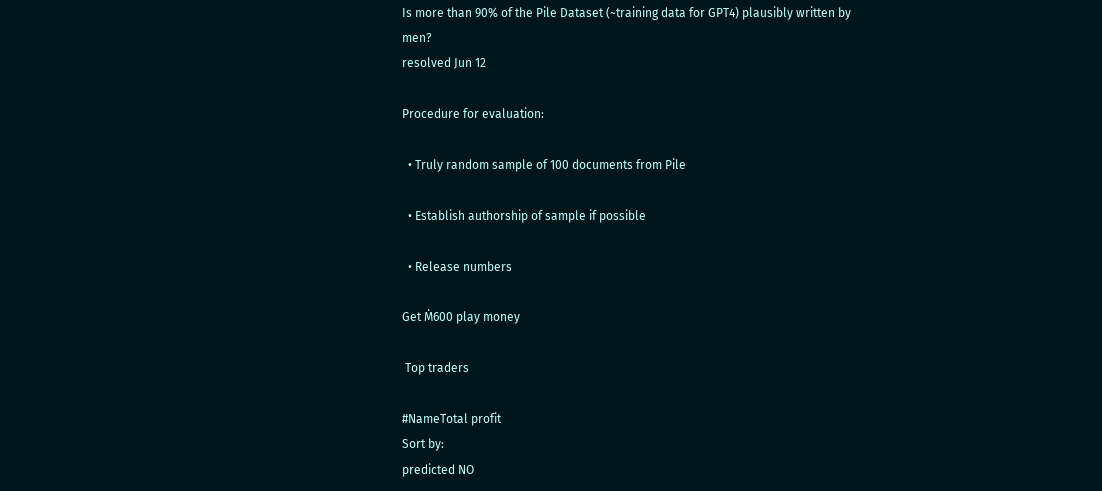Is more than 90% of the Pile Dataset (~training data for GPT4) plausibly written by men?
resolved Jun 12

Procedure for evaluation:

  • Truly random sample of 100 documents from Pile

  • Establish authorship of sample if possible

  • Release numbers

Get Ṁ600 play money

 Top traders

#NameTotal profit
Sort by:
predicted NO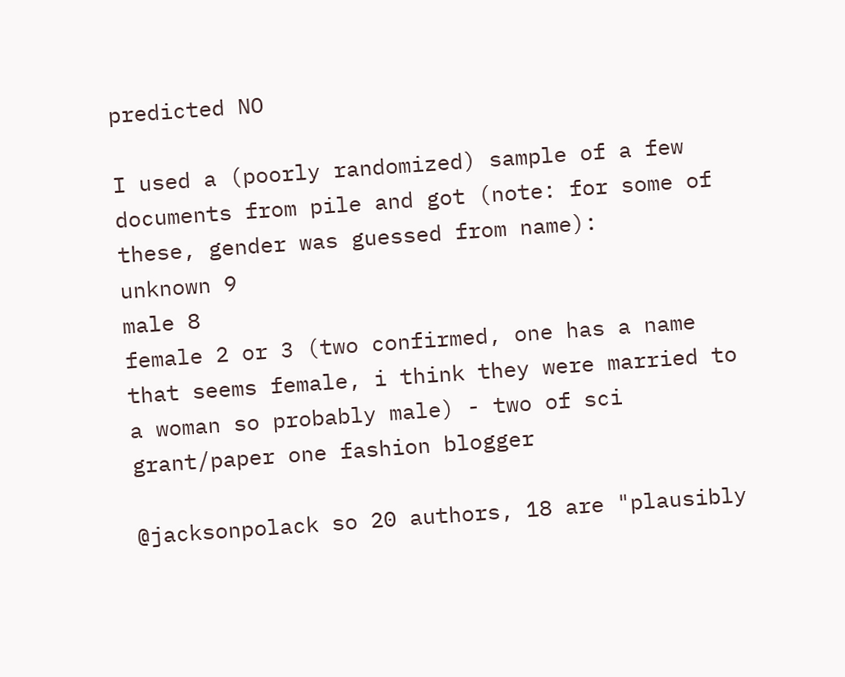predicted NO

I used a (poorly randomized) sample of a few documents from pile and got (note: for some of these, gender was guessed from name):
unknown 9
male 8
female 2 or 3 (two confirmed, one has a name that seems female, i think they were married to a woman so probably male) - two of sci grant/paper one fashion blogger

@jacksonpolack so 20 authors, 18 are "plausibly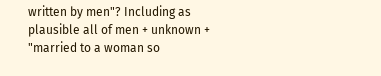written by men"? Including as plausible all of men + unknown + "married to a woman so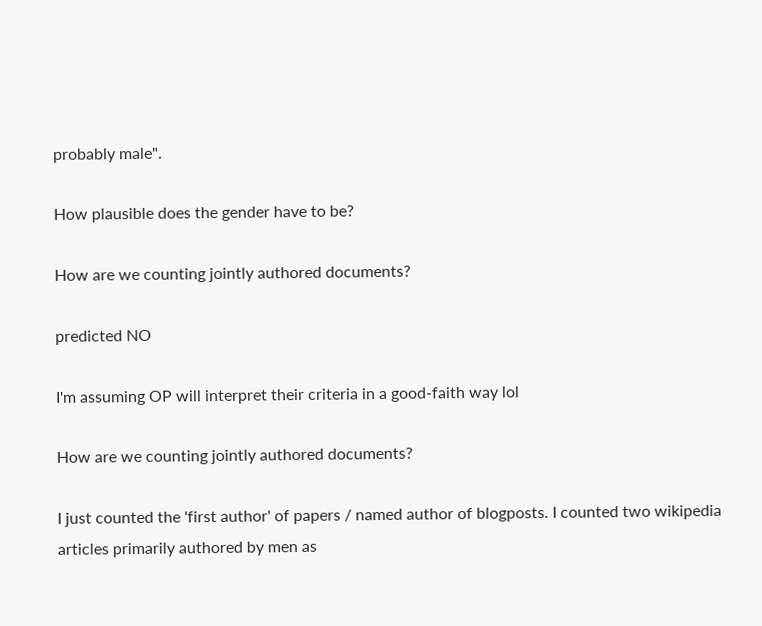probably male".

How plausible does the gender have to be?

How are we counting jointly authored documents?

predicted NO

I'm assuming OP will interpret their criteria in a good-faith way lol

How are we counting jointly authored documents?

I just counted the 'first author' of papers / named author of blogposts. I counted two wikipedia articles primarily authored by men as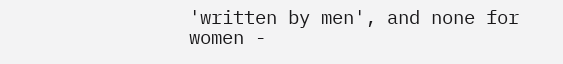'written by men', and none for women -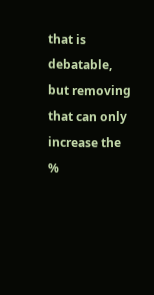that is debatable, but removing that can only increase the %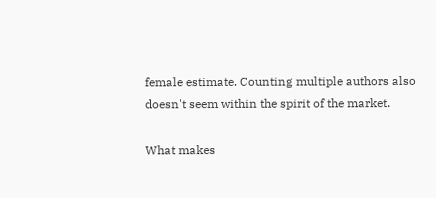female estimate. Counting multiple authors also doesn't seem within the spirit of the market.

What makes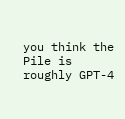you think the Pile is roughly GPT-4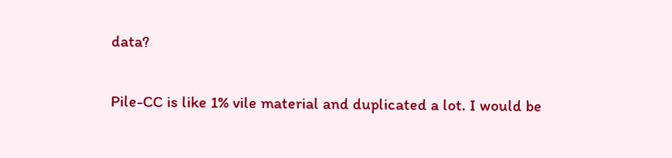data?

Pile-CC is like 1% vile material and duplicated a lot. I would be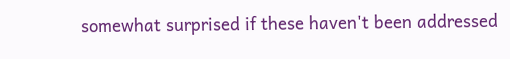somewhat surprised if these haven't been addressed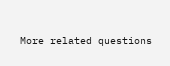More related questions